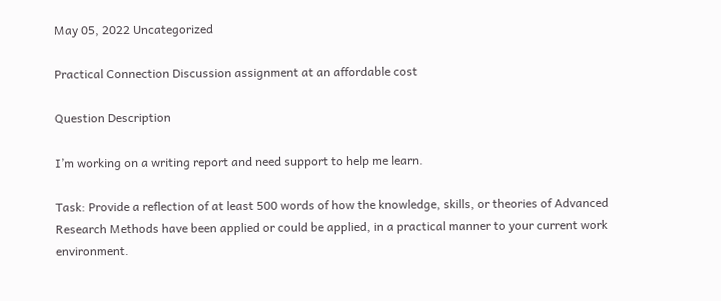May 05, 2022 Uncategorized

Practical Connection Discussion assignment at an affordable cost

Question Description

I’m working on a writing report and need support to help me learn.

Task: Provide a reflection of at least 500 words of how the knowledge, skills, or theories of Advanced Research Methods have been applied or could be applied, in a practical manner to your current work environment.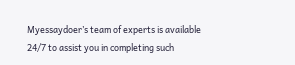Myessaydoer’s team of experts is available 24/7 to assist you in completing such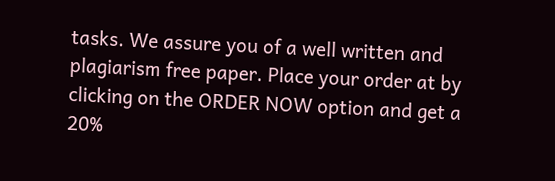tasks. We assure you of a well written and plagiarism free paper. Place your order at by clicking on the ORDER NOW option and get a 20%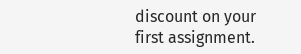discount on your first assignment.